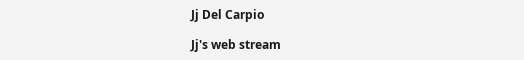Jj Del Carpio

Jj's web stream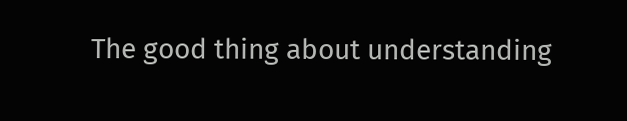The good thing about understanding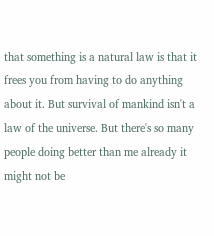that something is a natural law is that it frees you from having to do anything about it. But survival of mankind isn't a law of the universe. But there's so many people doing better than me already it might not be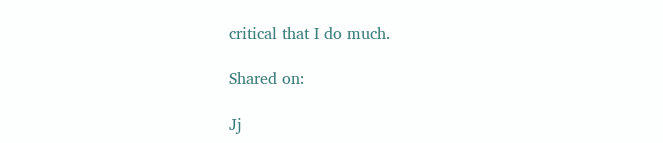critical that I do much.

Shared on:

Jj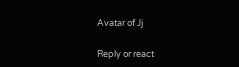Avatar of Jj

Reply or react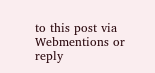to this post via Webmentions or reply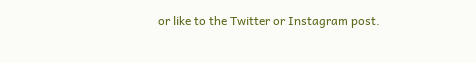or like to the Twitter or Instagram post.